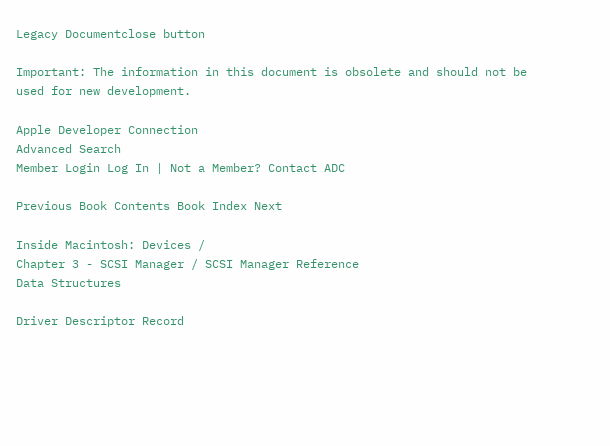Legacy Documentclose button

Important: The information in this document is obsolete and should not be used for new development.

Apple Developer Connection
Advanced Search
Member Login Log In | Not a Member? Contact ADC

Previous Book Contents Book Index Next

Inside Macintosh: Devices /
Chapter 3 - SCSI Manager / SCSI Manager Reference
Data Structures

Driver Descriptor Record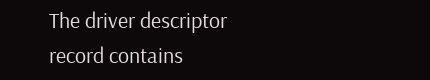The driver descriptor record contains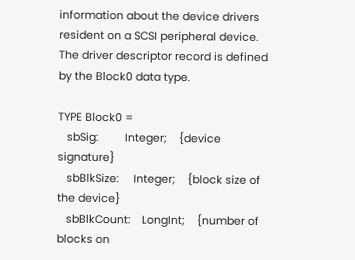information about the device drivers resident on a SCSI peripheral device. The driver descriptor record is defined by the Block0 data type.

TYPE Block0 =
   sbSig:         Integer;    {device signature}
   sbBlkSize:     Integer;    {block size of the device}
   sbBlkCount:    LongInt;    {number of blocks on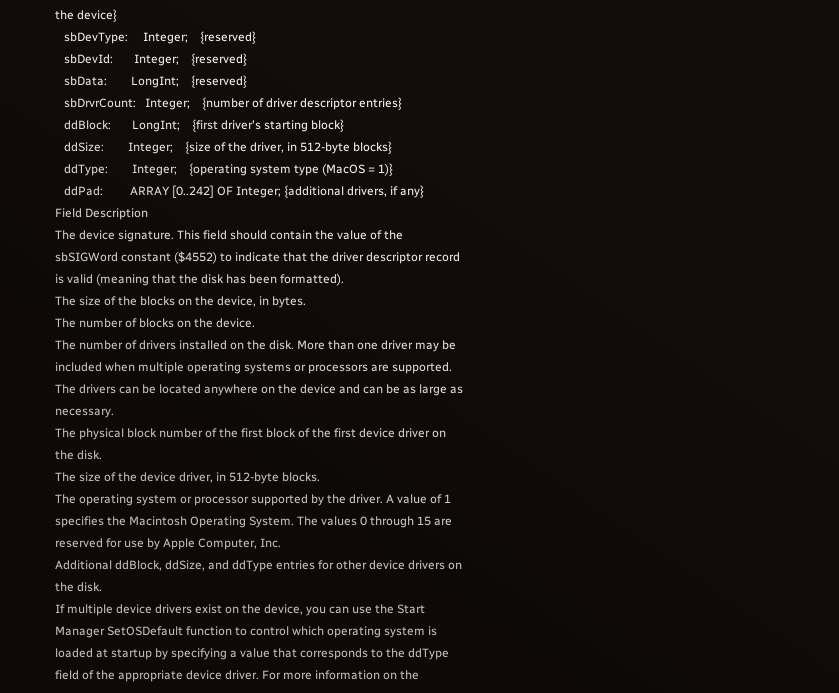the device}
   sbDevType:     Integer;    {reserved}
   sbDevId:       Integer;    {reserved}
   sbData:        LongInt;    {reserved}
   sbDrvrCount:   Integer;    {number of driver descriptor entries}
   ddBlock:       LongInt;    {first driver's starting block}
   ddSize:        Integer;    {size of the driver, in 512-byte blocks}
   ddType:        Integer;    {operating system type (MacOS = 1)}
   ddPad:         ARRAY [0..242] OF Integer; {additional drivers, if any}
Field Description
The device signature. This field should contain the value of the sbSIGWord constant ($4552) to indicate that the driver descriptor record is valid (meaning that the disk has been formatted).
The size of the blocks on the device, in bytes.
The number of blocks on the device.
The number of drivers installed on the disk. More than one driver may be included when multiple operating systems or processors are supported. The drivers can be located anywhere on the device and can be as large as necessary.
The physical block number of the first block of the first device driver on the disk.
The size of the device driver, in 512-byte blocks.
The operating system or processor supported by the driver. A value of 1 specifies the Macintosh Operating System. The values 0 through 15 are reserved for use by Apple Computer, Inc.
Additional ddBlock, ddSize, and ddType entries for other device drivers on the disk.
If multiple device drivers exist on the device, you can use the Start Manager SetOSDefault function to control which operating system is loaded at startup by specifying a value that corresponds to the ddType field of the appropriate device driver. For more information on the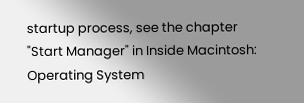startup process, see the chapter "Start Manager" in Inside Macintosh: Operating System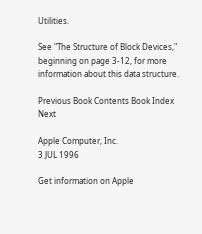Utilities.

See "The Structure of Block Devices," beginning on page 3-12, for more information about this data structure.

Previous Book Contents Book Index Next

Apple Computer, Inc.
3 JUL 1996

Get information on Apple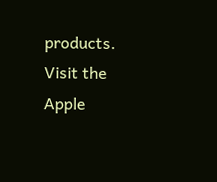products.
Visit the Apple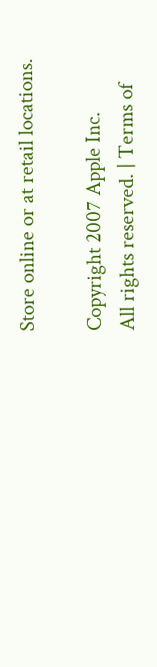Store online or at retail locations.

Copyright 2007 Apple Inc.
All rights reserved. | Terms of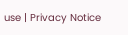use | Privacy Notice